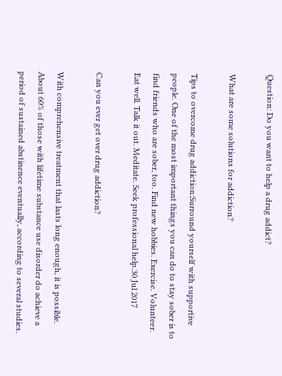Question: Do you want to help a drug addict?

What are some solutions for addiction?

Tips to overcome drug addiction:Surround yourself with supportive people. One of the most important things you can do to stay sober is to find friends who are sober, too. Find new hobbies. Exercise. Volunteer. Eat well. Talk it out. Meditate. Seek professional help.30 Jul 2017

Can you ever get over drug addiction?

With comprehensive treatment that lasts long enough, it is possible. About 60% of those with lifetime substance use disorder do achieve a period of sustained abstinence eventually, according to several studies.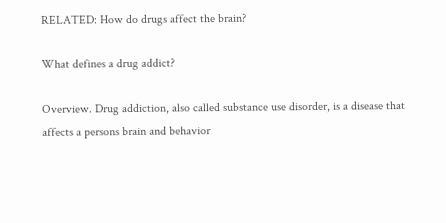RELATED: How do drugs affect the brain?

What defines a drug addict?

Overview. Drug addiction, also called substance use disorder, is a disease that affects a persons brain and behavior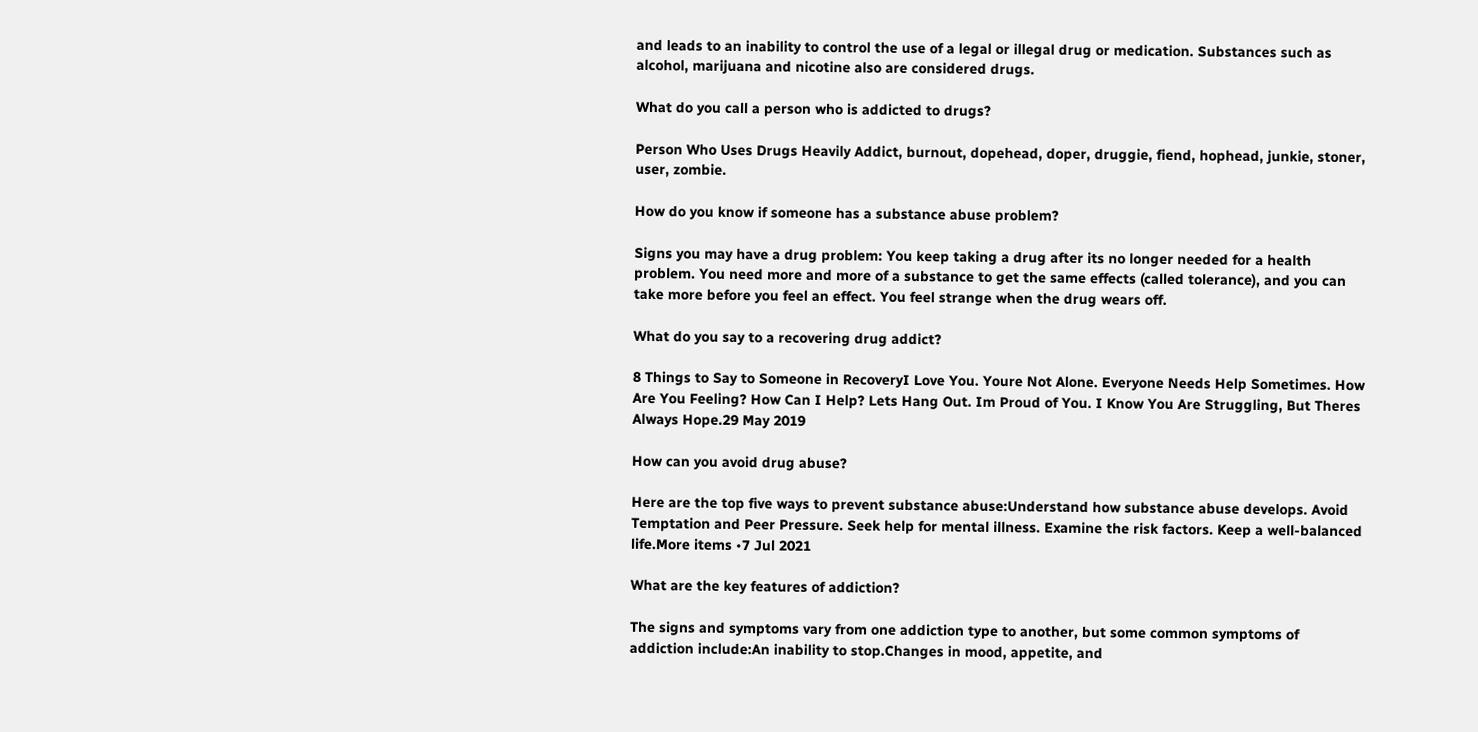and leads to an inability to control the use of a legal or illegal drug or medication. Substances such as alcohol, marijuana and nicotine also are considered drugs.

What do you call a person who is addicted to drugs?

Person Who Uses Drugs Heavily Addict, burnout, dopehead, doper, druggie, fiend, hophead, junkie, stoner, user, zombie.

How do you know if someone has a substance abuse problem?

Signs you may have a drug problem: You keep taking a drug after its no longer needed for a health problem. You need more and more of a substance to get the same effects (called tolerance), and you can take more before you feel an effect. You feel strange when the drug wears off.

What do you say to a recovering drug addict?

8 Things to Say to Someone in RecoveryI Love You. Youre Not Alone. Everyone Needs Help Sometimes. How Are You Feeling? How Can I Help? Lets Hang Out. Im Proud of You. I Know You Are Struggling, But Theres Always Hope.29 May 2019

How can you avoid drug abuse?

Here are the top five ways to prevent substance abuse:Understand how substance abuse develops. Avoid Temptation and Peer Pressure. Seek help for mental illness. Examine the risk factors. Keep a well-balanced life.More items •7 Jul 2021

What are the key features of addiction?

The signs and symptoms vary from one addiction type to another, but some common symptoms of addiction include:An inability to stop.Changes in mood, appetite, and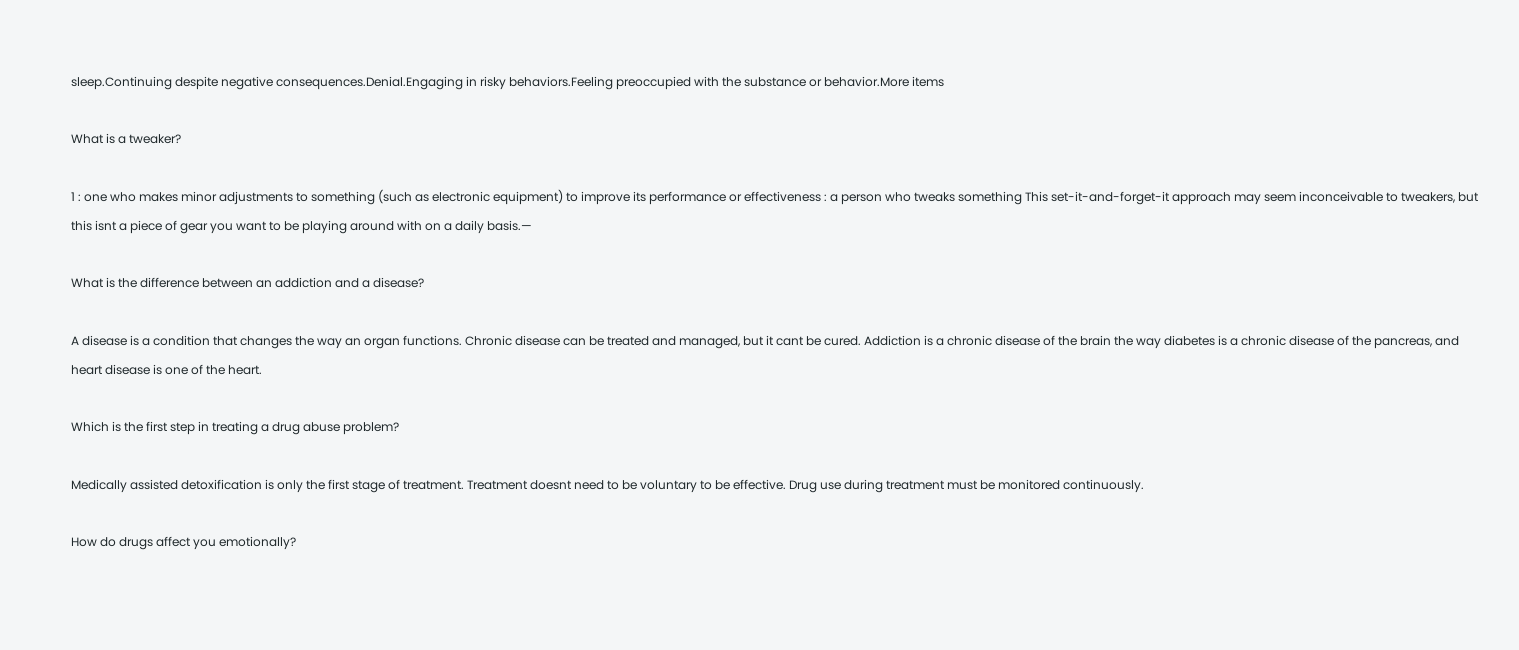sleep.Continuing despite negative consequences.Denial.Engaging in risky behaviors.Feeling preoccupied with the substance or behavior.More items

What is a tweaker?

1 : one who makes minor adjustments to something (such as electronic equipment) to improve its performance or effectiveness : a person who tweaks something This set-it-and-forget-it approach may seem inconceivable to tweakers, but this isnt a piece of gear you want to be playing around with on a daily basis.—

What is the difference between an addiction and a disease?

A disease is a condition that changes the way an organ functions. Chronic disease can be treated and managed, but it cant be cured. Addiction is a chronic disease of the brain the way diabetes is a chronic disease of the pancreas, and heart disease is one of the heart.

Which is the first step in treating a drug abuse problem?

Medically assisted detoxification is only the first stage of treatment. Treatment doesnt need to be voluntary to be effective. Drug use during treatment must be monitored continuously.

How do drugs affect you emotionally?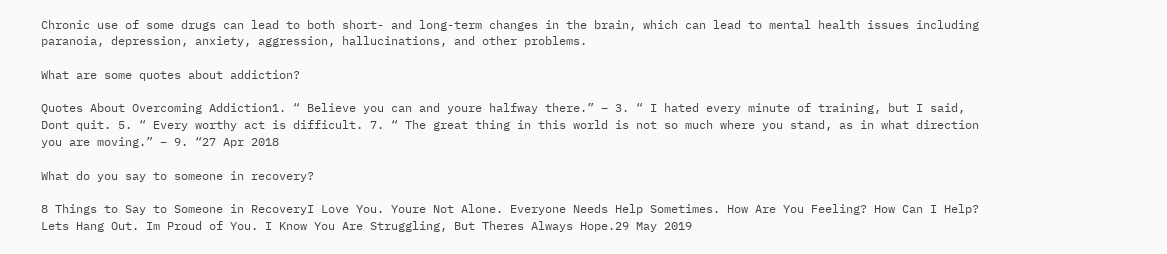Chronic use of some drugs can lead to both short- and long-term changes in the brain, which can lead to mental health issues including paranoia, depression, anxiety, aggression, hallucinations, and other problems.

What are some quotes about addiction?

Quotes About Overcoming Addiction1. “ Believe you can and youre halfway there.” – 3. “ I hated every minute of training, but I said, Dont quit. 5. “ Every worthy act is difficult. 7. “ The great thing in this world is not so much where you stand, as in what direction you are moving.” – 9. “27 Apr 2018

What do you say to someone in recovery?

8 Things to Say to Someone in RecoveryI Love You. Youre Not Alone. Everyone Needs Help Sometimes. How Are You Feeling? How Can I Help? Lets Hang Out. Im Proud of You. I Know You Are Struggling, But Theres Always Hope.29 May 2019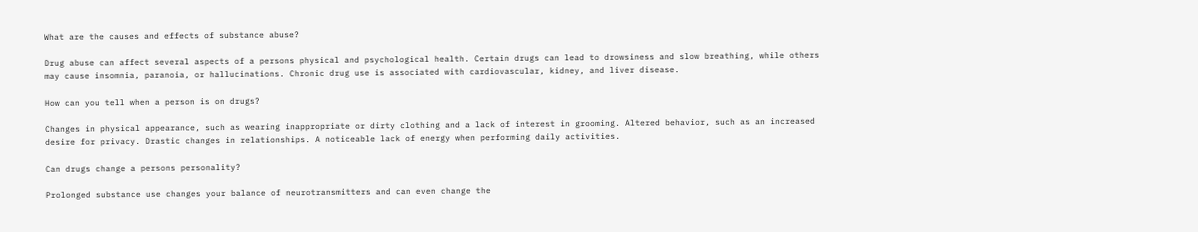What are the causes and effects of substance abuse?

Drug abuse can affect several aspects of a persons physical and psychological health. Certain drugs can lead to drowsiness and slow breathing, while others may cause insomnia, paranoia, or hallucinations. Chronic drug use is associated with cardiovascular, kidney, and liver disease.

How can you tell when a person is on drugs?

Changes in physical appearance, such as wearing inappropriate or dirty clothing and a lack of interest in grooming. Altered behavior, such as an increased desire for privacy. Drastic changes in relationships. A noticeable lack of energy when performing daily activities.

Can drugs change a persons personality?

Prolonged substance use changes your balance of neurotransmitters and can even change the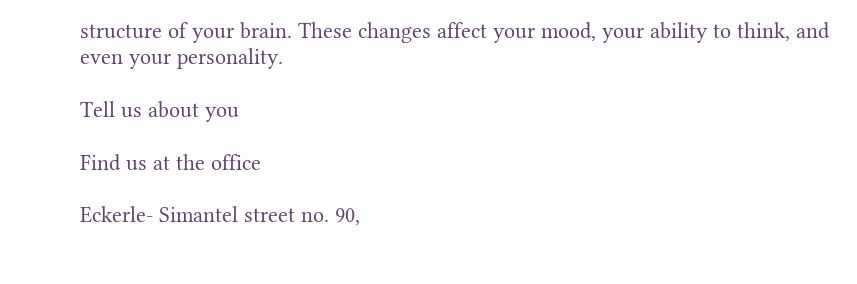structure of your brain. These changes affect your mood, your ability to think, and even your personality.

Tell us about you

Find us at the office

Eckerle- Simantel street no. 90,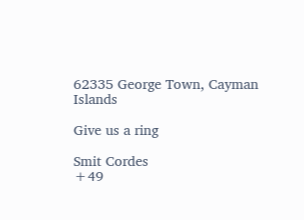62335 George Town, Cayman Islands

Give us a ring

Smit Cordes
+49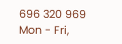696 320 969
Mon - Fri,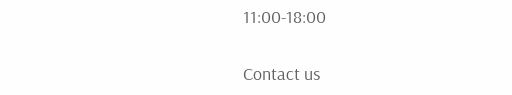11:00-18:00

Contact us